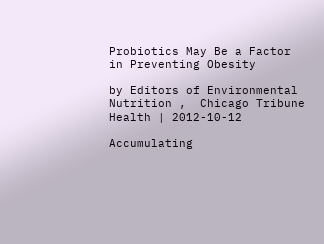Probiotics May Be a Factor in Preventing Obesity

by Editors of Environmental Nutrition ,  Chicago Tribune Health | 2012-10-12

Accumulating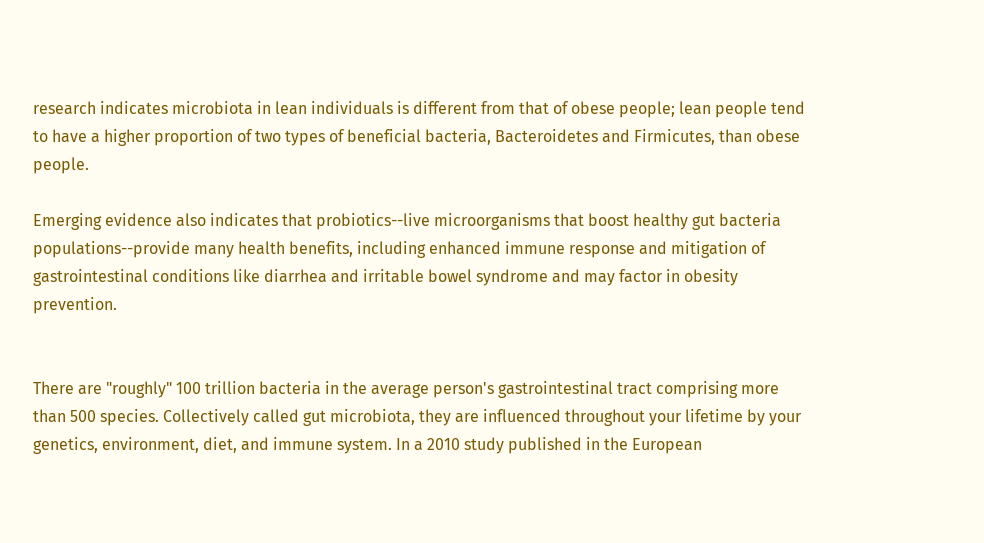research indicates microbiota in lean individuals is different from that of obese people; lean people tend to have a higher proportion of two types of beneficial bacteria, Bacteroidetes and Firmicutes, than obese people.

Emerging evidence also indicates that probiotics--live microorganisms that boost healthy gut bacteria populations--provide many health benefits, including enhanced immune response and mitigation of gastrointestinal conditions like diarrhea and irritable bowel syndrome and may factor in obesity prevention.


There are "roughly" 100 trillion bacteria in the average person's gastrointestinal tract comprising more than 500 species. Collectively called gut microbiota, they are influenced throughout your lifetime by your genetics, environment, diet, and immune system. In a 2010 study published in the European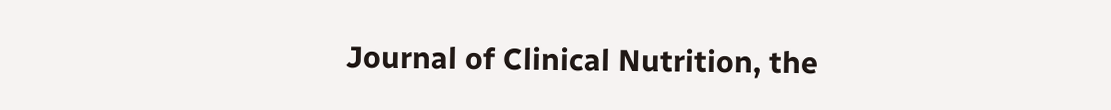Journal of Clinical Nutrition, the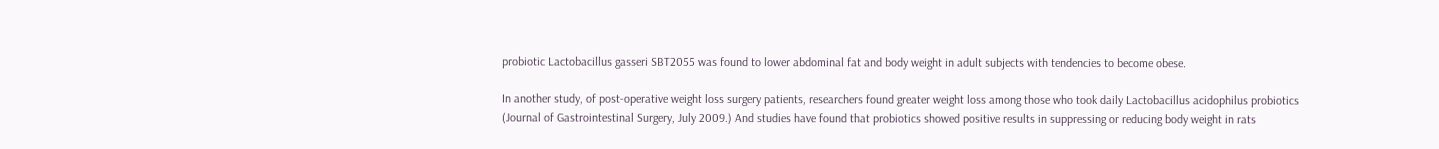probiotic Lactobacillus gasseri SBT2055 was found to lower abdominal fat and body weight in adult subjects with tendencies to become obese.

In another study, of post-operative weight loss surgery patients, researchers found greater weight loss among those who took daily Lactobacillus acidophilus probiotics (Journal of Gastrointestinal Surgery, July 2009.) And studies have found that probiotics showed positive results in suppressing or reducing body weight in rats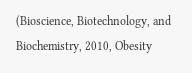(Bioscience, Biotechnology, and Biochemistry, 2010, Obesity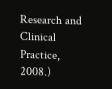Research and Clinical Practice, 2008.)